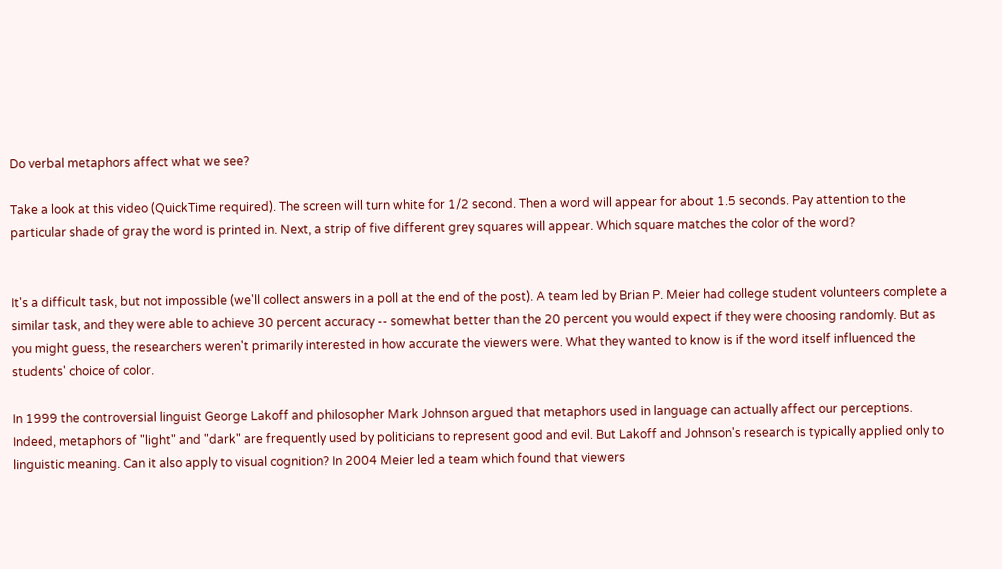Do verbal metaphors affect what we see?

Take a look at this video (QuickTime required). The screen will turn white for 1/2 second. Then a word will appear for about 1.5 seconds. Pay attention to the particular shade of gray the word is printed in. Next, a strip of five different grey squares will appear. Which square matches the color of the word?


It's a difficult task, but not impossible (we'll collect answers in a poll at the end of the post). A team led by Brian P. Meier had college student volunteers complete a similar task, and they were able to achieve 30 percent accuracy -- somewhat better than the 20 percent you would expect if they were choosing randomly. But as you might guess, the researchers weren't primarily interested in how accurate the viewers were. What they wanted to know is if the word itself influenced the students' choice of color.

In 1999 the controversial linguist George Lakoff and philosopher Mark Johnson argued that metaphors used in language can actually affect our perceptions. Indeed, metaphors of "light" and "dark" are frequently used by politicians to represent good and evil. But Lakoff and Johnson's research is typically applied only to linguistic meaning. Can it also apply to visual cognition? In 2004 Meier led a team which found that viewers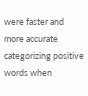were faster and more accurate categorizing positive words when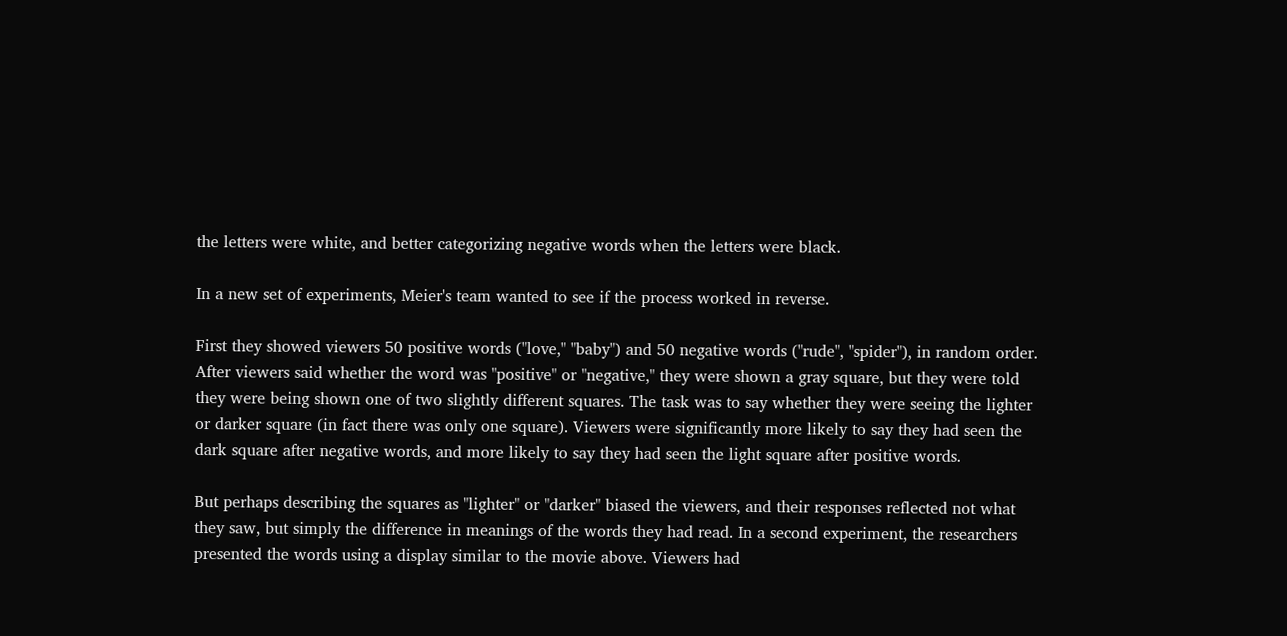the letters were white, and better categorizing negative words when the letters were black.

In a new set of experiments, Meier's team wanted to see if the process worked in reverse.

First they showed viewers 50 positive words ("love," "baby") and 50 negative words ("rude", "spider"), in random order. After viewers said whether the word was "positive" or "negative," they were shown a gray square, but they were told they were being shown one of two slightly different squares. The task was to say whether they were seeing the lighter or darker square (in fact there was only one square). Viewers were significantly more likely to say they had seen the dark square after negative words, and more likely to say they had seen the light square after positive words.

But perhaps describing the squares as "lighter" or "darker" biased the viewers, and their responses reflected not what they saw, but simply the difference in meanings of the words they had read. In a second experiment, the researchers presented the words using a display similar to the movie above. Viewers had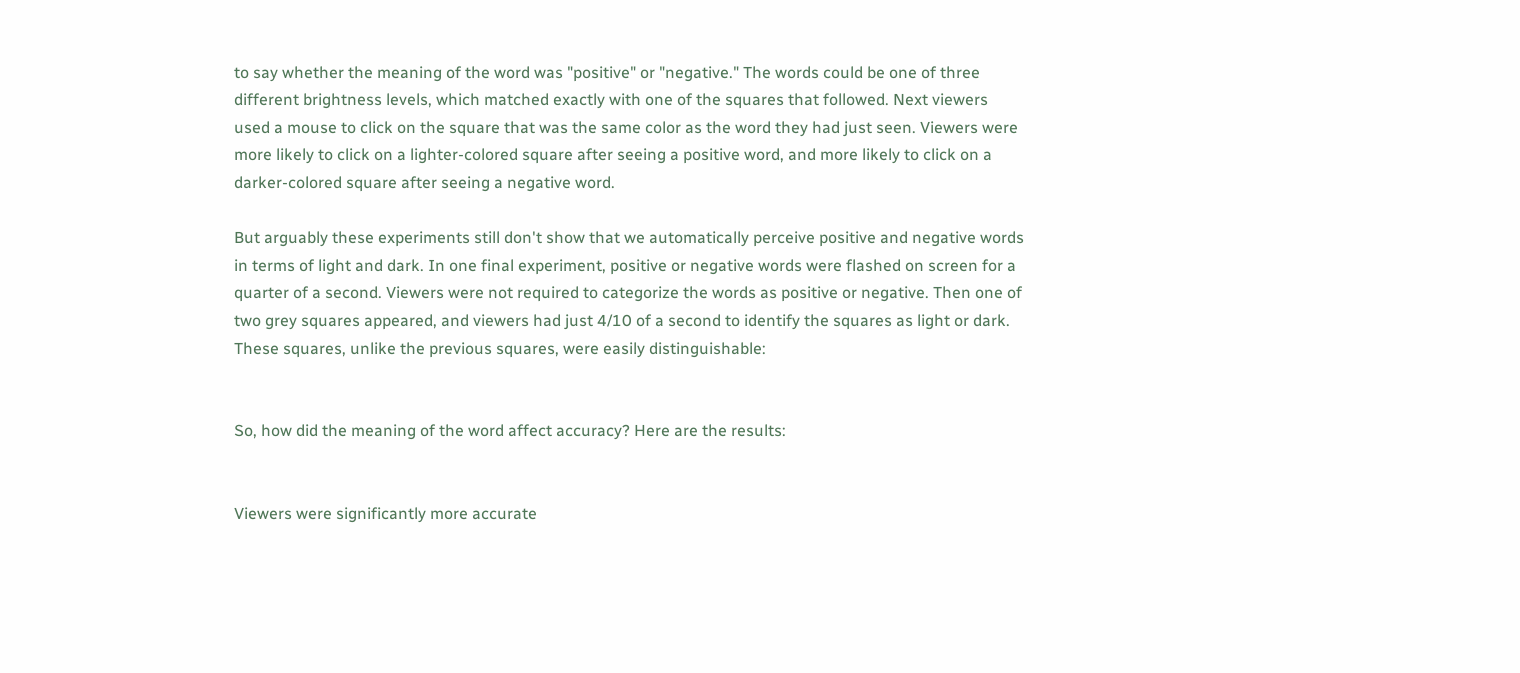to say whether the meaning of the word was "positive" or "negative." The words could be one of three different brightness levels, which matched exactly with one of the squares that followed. Next viewers used a mouse to click on the square that was the same color as the word they had just seen. Viewers were more likely to click on a lighter-colored square after seeing a positive word, and more likely to click on a darker-colored square after seeing a negative word.

But arguably these experiments still don't show that we automatically perceive positive and negative words in terms of light and dark. In one final experiment, positive or negative words were flashed on screen for a quarter of a second. Viewers were not required to categorize the words as positive or negative. Then one of two grey squares appeared, and viewers had just 4/10 of a second to identify the squares as light or dark. These squares, unlike the previous squares, were easily distinguishable:


So, how did the meaning of the word affect accuracy? Here are the results:


Viewers were significantly more accurate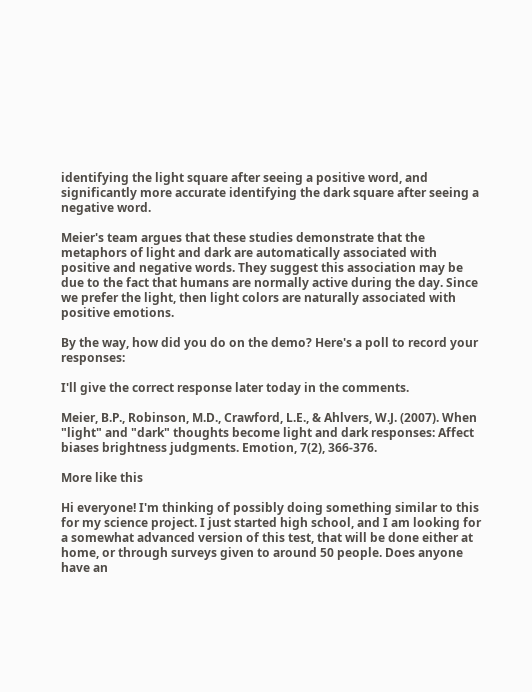identifying the light square after seeing a positive word, and significantly more accurate identifying the dark square after seeing a negative word.

Meier's team argues that these studies demonstrate that the metaphors of light and dark are automatically associated with positive and negative words. They suggest this association may be due to the fact that humans are normally active during the day. Since we prefer the light, then light colors are naturally associated with positive emotions.

By the way, how did you do on the demo? Here's a poll to record your responses:

I'll give the correct response later today in the comments.

Meier, B.P., Robinson, M.D., Crawford, L.E., & Ahlvers, W.J. (2007). When "light" and "dark" thoughts become light and dark responses: Affect biases brightness judgments. Emotion, 7(2), 366-376.

More like this

Hi everyone! I'm thinking of possibly doing something similar to this for my science project. I just started high school, and I am looking for a somewhat advanced version of this test, that will be done either at home, or through surveys given to around 50 people. Does anyone have an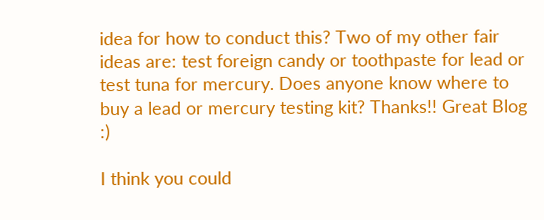idea for how to conduct this? Two of my other fair ideas are: test foreign candy or toothpaste for lead or test tuna for mercury. Does anyone know where to buy a lead or mercury testing kit? Thanks!! Great Blog :)

I think you could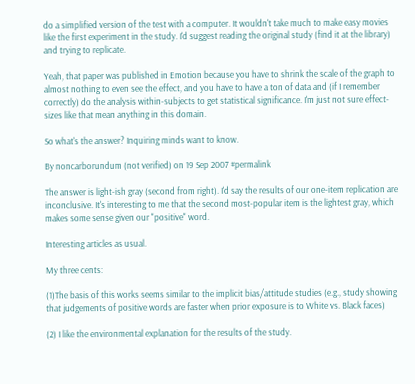do a simplified version of the test with a computer. It wouldn't take much to make easy movies like the first experiment in the study. I'd suggest reading the original study (find it at the library) and trying to replicate.

Yeah, that paper was published in Emotion because you have to shrink the scale of the graph to almost nothing to even see the effect, and you have to have a ton of data and (if I remember correctly) do the analysis within-subjects to get statistical significance. I'm just not sure effect-sizes like that mean anything in this domain.

So what's the answer? Inquiring minds want to know.

By noncarborundum (not verified) on 19 Sep 2007 #permalink

The answer is light-ish gray (second from right). I'd say the results of our one-item replication are inconclusive. It's interesting to me that the second most-popular item is the lightest gray, which makes some sense given our "positive" word.

Interesting articles as usual.

My three cents:

(1)The basis of this works seems similar to the implicit bias/attitude studies (e.g., study showing that judgements of positive words are faster when prior exposure is to White vs. Black faces)

(2) I like the environmental explanation for the results of the study.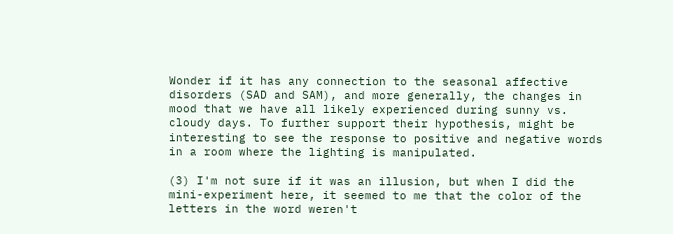Wonder if it has any connection to the seasonal affective disorders (SAD and SAM), and more generally, the changes in mood that we have all likely experienced during sunny vs. cloudy days. To further support their hypothesis, might be interesting to see the response to positive and negative words in a room where the lighting is manipulated.

(3) I'm not sure if it was an illusion, but when I did the mini-experiment here, it seemed to me that the color of the letters in the word weren't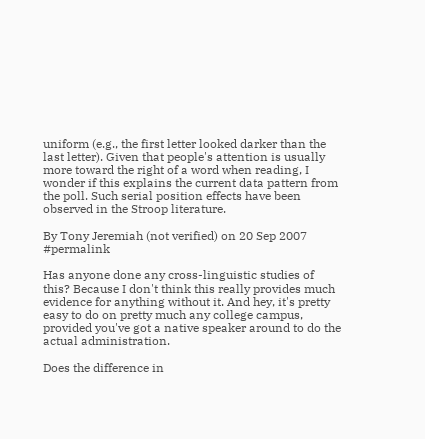uniform (e.g., the first letter looked darker than the last letter). Given that people's attention is usually more toward the right of a word when reading, I wonder if this explains the current data pattern from the poll. Such serial position effects have been observed in the Stroop literature.

By Tony Jeremiah (not verified) on 20 Sep 2007 #permalink

Has anyone done any cross-linguistic studies of this? Because I don't think this really provides much evidence for anything without it. And hey, it's pretty easy to do on pretty much any college campus, provided you've got a native speaker around to do the actual administration.

Does the difference in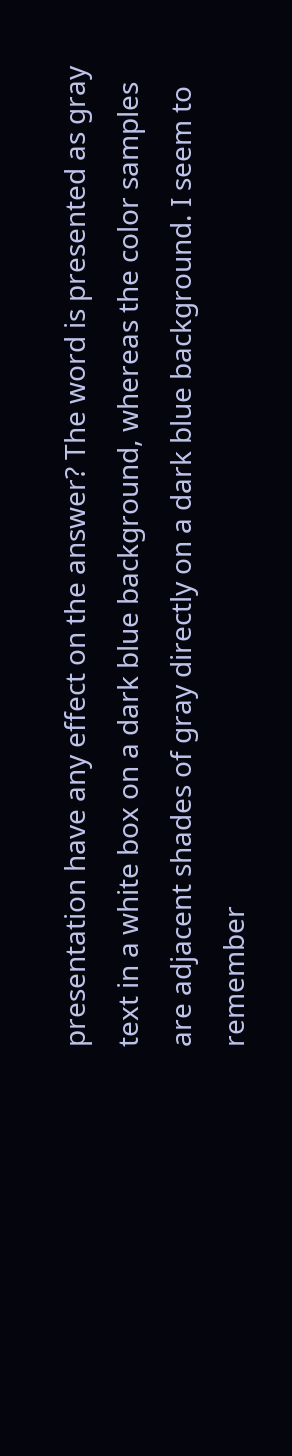presentation have any effect on the answer? The word is presented as gray text in a white box on a dark blue background, whereas the color samples are adjacent shades of gray directly on a dark blue background. I seem to remember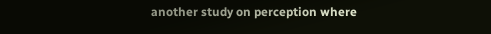another study on perception where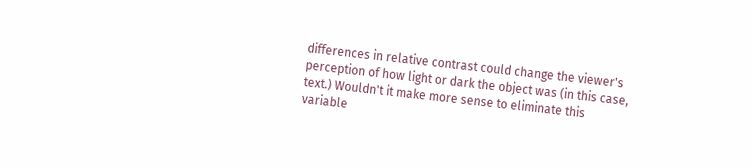differences in relative contrast could change the viewer's perception of how light or dark the object was (in this case, text.) Wouldn't it make more sense to eliminate this variable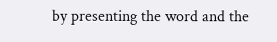by presenting the word and the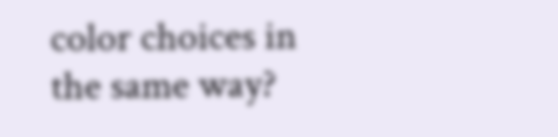color choices in the same way?